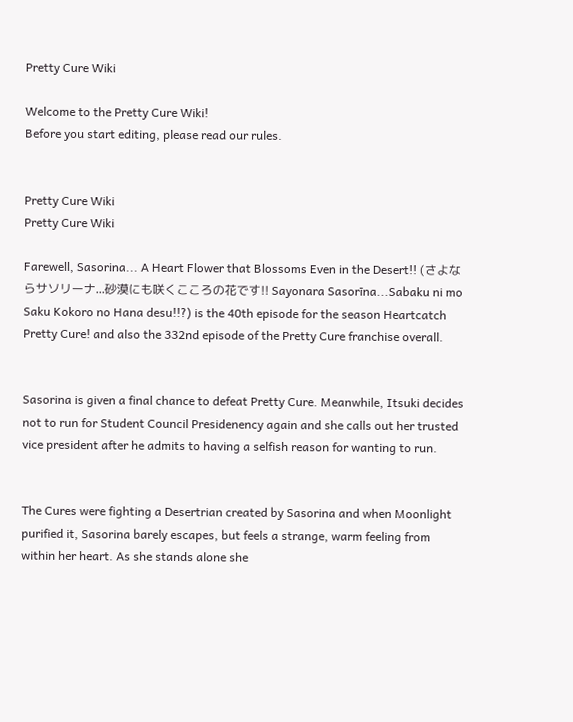Pretty Cure Wiki

Welcome to the Pretty Cure Wiki!
Before you start editing, please read our rules.


Pretty Cure Wiki
Pretty Cure Wiki

Farewell, Sasorina... A Heart Flower that Blossoms Even in the Desert!! (さよならサソリーナ...砂漠にも咲くこころの花です!! Sayonara Sasorīna...Sabaku ni mo Saku Kokoro no Hana desu!!?) is the 40th episode for the season Heartcatch Pretty Cure! and also the 332nd episode of the Pretty Cure franchise overall.


Sasorina is given a final chance to defeat Pretty Cure. Meanwhile, Itsuki decides not to run for Student Council Presidenency again and she calls out her trusted vice president after he admits to having a selfish reason for wanting to run.


The Cures were fighting a Desertrian created by Sasorina and when Moonlight purified it, Sasorina barely escapes, but feels a strange, warm feeling from within her heart. As she stands alone she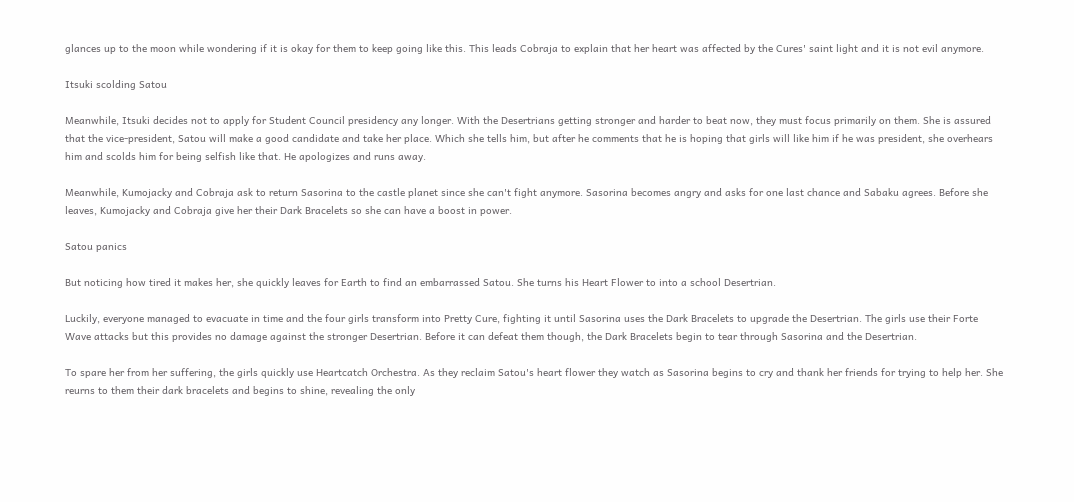glances up to the moon while wondering if it is okay for them to keep going like this. This leads Cobraja to explain that her heart was affected by the Cures' saint light and it is not evil anymore.

Itsuki scolding Satou

Meanwhile, Itsuki decides not to apply for Student Council presidency any longer. With the Desertrians getting stronger and harder to beat now, they must focus primarily on them. She is assured that the vice-president, Satou will make a good candidate and take her place. Which she tells him, but after he comments that he is hoping that girls will like him if he was president, she overhears him and scolds him for being selfish like that. He apologizes and runs away.

Meanwhile, Kumojacky and Cobraja ask to return Sasorina to the castle planet since she can't fight anymore. Sasorina becomes angry and asks for one last chance and Sabaku agrees. Before she leaves, Kumojacky and Cobraja give her their Dark Bracelets so she can have a boost in power.

Satou panics

But noticing how tired it makes her, she quickly leaves for Earth to find an embarrassed Satou. She turns his Heart Flower to into a school Desertrian.

Luckily, everyone managed to evacuate in time and the four girls transform into Pretty Cure, fighting it until Sasorina uses the Dark Bracelets to upgrade the Desertrian. The girls use their Forte Wave attacks but this provides no damage against the stronger Desertrian. Before it can defeat them though, the Dark Bracelets begin to tear through Sasorina and the Desertrian.

To spare her from her suffering, the girls quickly use Heartcatch Orchestra. As they reclaim Satou's heart flower they watch as Sasorina begins to cry and thank her friends for trying to help her. She reurns to them their dark bracelets and begins to shine, revealing the only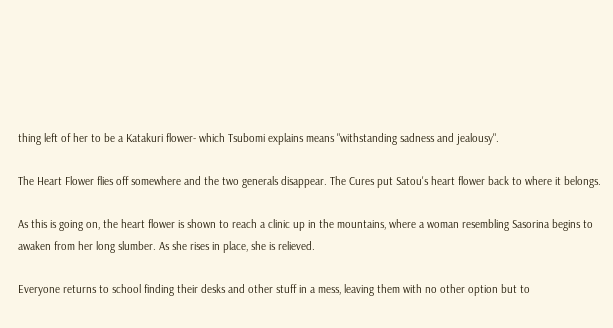thing left of her to be a Katakuri flower- which Tsubomi explains means "withstanding sadness and jealousy".

The Heart Flower flies off somewhere and the two generals disappear. The Cures put Satou's heart flower back to where it belongs.

As this is going on, the heart flower is shown to reach a clinic up in the mountains, where a woman resembling Sasorina begins to awaken from her long slumber. As she rises in place, she is relieved.

Everyone returns to school finding their desks and other stuff in a mess, leaving them with no other option but to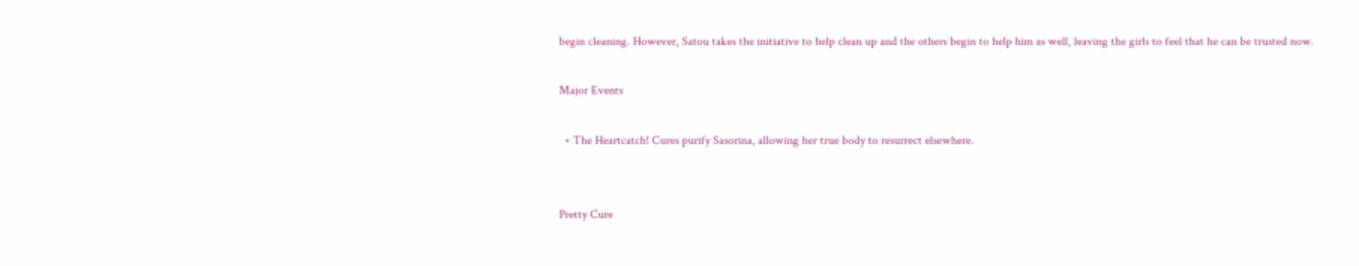begin cleaning. However, Satou takes the initiative to help clean up and the others begin to help him as well, leaving the girls to feel that he can be trusted now.

Major Events

  • The Heartcatch! Cures purify Sasorina, allowing her true body to resurrect elsewhere.


Pretty Cure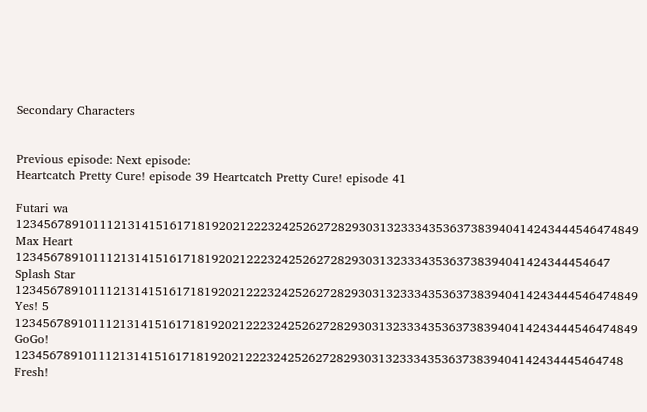Secondary Characters


Previous episode: Next episode:
Heartcatch Pretty Cure! episode 39 Heartcatch Pretty Cure! episode 41

Futari wa 12345678910111213141516171819202122232425262728293031323334353637383940414243444546474849
Max Heart 1234567891011121314151617181920212223242526272829303132333435363738394041424344454647
Splash Star 12345678910111213141516171819202122232425262728293031323334353637383940414243444546474849
Yes! 5 12345678910111213141516171819202122232425262728293031323334353637383940414243444546474849
GoGo! 123456789101112131415161718192021222324252627282930313233343536373839404142434445464748
Fresh!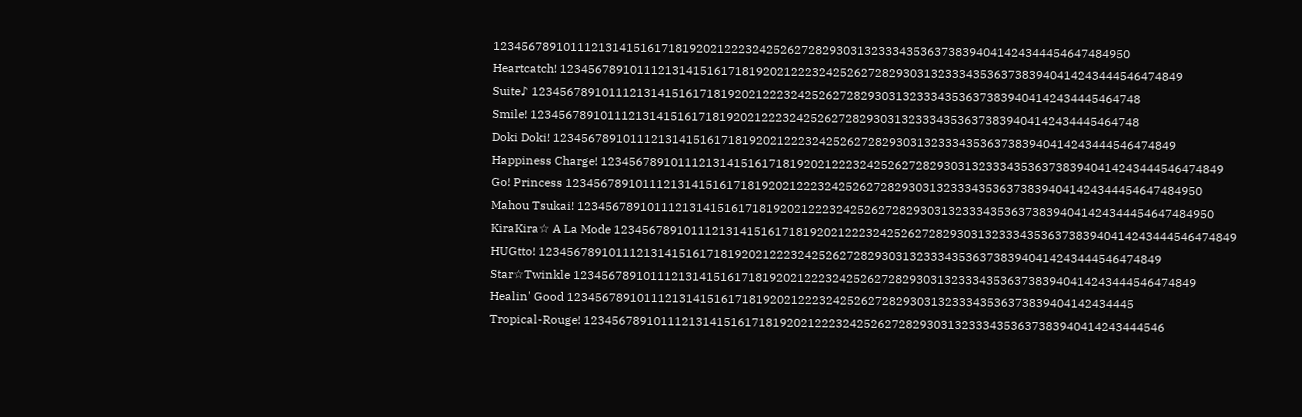1234567891011121314151617181920212223242526272829303132333435363738394041424344454647484950
Heartcatch! 12345678910111213141516171819202122232425262728293031323334353637383940414243444546474849
Suite♪ 123456789101112131415161718192021222324252627282930313233343536373839404142434445464748
Smile! 123456789101112131415161718192021222324252627282930313233343536373839404142434445464748
Doki Doki! 12345678910111213141516171819202122232425262728293031323334353637383940414243444546474849
Happiness Charge! 12345678910111213141516171819202122232425262728293031323334353637383940414243444546474849
Go! Princess 1234567891011121314151617181920212223242526272829303132333435363738394041424344454647484950
Mahou Tsukai! 1234567891011121314151617181920212223242526272829303132333435363738394041424344454647484950
KiraKira☆ A La Mode 12345678910111213141516171819202122232425262728293031323334353637383940414243444546474849
HUGtto! 12345678910111213141516171819202122232425262728293031323334353637383940414243444546474849
Star☆Twinkle 12345678910111213141516171819202122232425262728293031323334353637383940414243444546474849
Healin' Good 123456789101112131415161718192021222324252627282930313233343536373839404142434445
Tropical-Rouge! 12345678910111213141516171819202122232425262728293031323334353637383940414243444546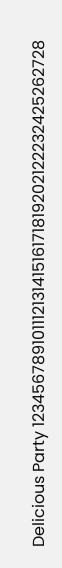Delicious Party 12345678910111213141516171819202122232425262728